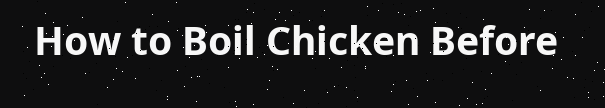How to Boil Chicken Before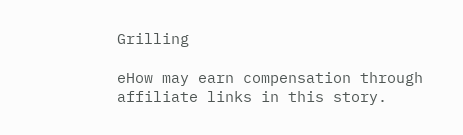Grilling

eHow may earn compensation through affiliate links in this story.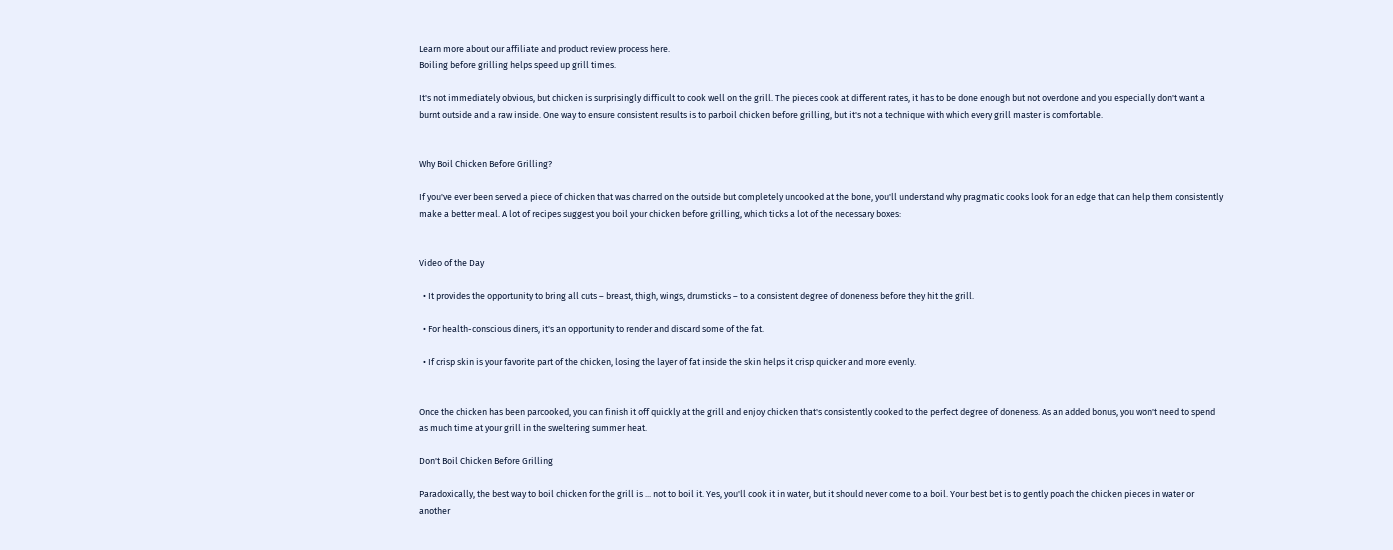Learn more about our affiliate and product review process here.
Boiling before grilling helps speed up grill times.

It's not immediately obvious, but chicken is surprisingly difficult to cook well on the grill. The pieces cook at different rates, it has to be done enough but not overdone and you especially don't want a burnt outside and a raw inside. One way to ensure consistent results is to parboil chicken before grilling, but it's not a technique with which every grill master is comfortable.


Why Boil Chicken Before Grilling?

If you've ever been served a piece of chicken that was charred on the outside but completely uncooked at the bone, you'll understand why pragmatic cooks look for an edge that can help them consistently make a better meal. A lot of recipes suggest you boil your chicken before grilling, which ticks a lot of the necessary boxes:


Video of the Day

  • It provides the opportunity to bring all cuts – breast, thigh, wings, drumsticks – to a consistent degree of doneness before they hit the grill.

  • For health-conscious diners, it's an opportunity to render and discard some of the fat.

  • If crisp skin is your favorite part of the chicken, losing the layer of fat inside the skin helps it crisp quicker and more evenly.


Once the chicken has been parcooked, you can finish it off quickly at the grill and enjoy chicken that's consistently cooked to the perfect degree of doneness. As an added bonus, you won't need to spend as much time at your grill in the sweltering summer heat.

Don't Boil Chicken Before Grilling

Paradoxically, the best way to boil chicken for the grill is ... not to boil it. Yes, you'll cook it in water, but it should never come to a boil. Your best bet is to gently poach the chicken pieces in water or another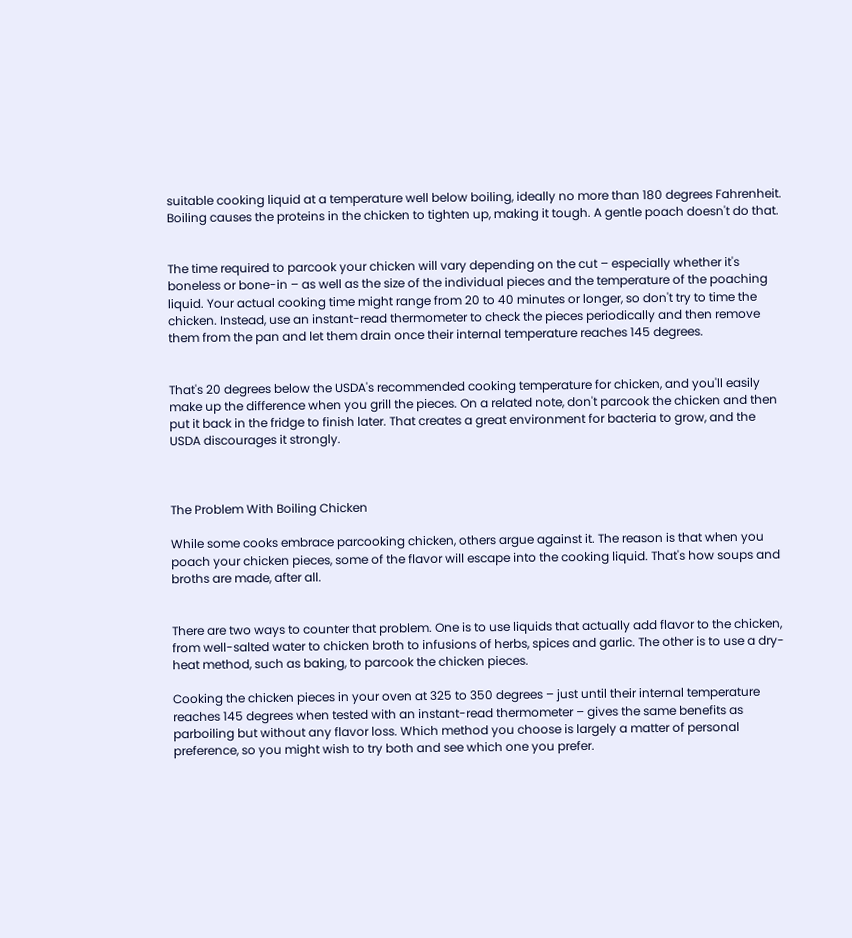suitable cooking liquid at a temperature well below boiling, ideally no more than 180 degrees Fahrenheit. Boiling causes the proteins in the chicken to tighten up, making it tough. A gentle poach doesn't do that.


The time required to parcook your chicken will vary depending on the cut – especially whether it's boneless or bone-in – as well as the size of the individual pieces and the temperature of the poaching liquid. Your actual cooking time might range from 20 to 40 minutes or longer, so don't try to time the chicken. Instead, use an instant-read thermometer to check the pieces periodically and then remove them from the pan and let them drain once their internal temperature reaches 145 degrees.


That's 20 degrees below the USDA's recommended cooking temperature for chicken, and you'll easily make up the difference when you grill the pieces. On a related note, don't parcook the chicken and then put it back in the fridge to finish later. That creates a great environment for bacteria to grow, and the USDA discourages it strongly.



The Problem With Boiling Chicken

While some cooks embrace parcooking chicken, others argue against it. The reason is that when you poach your chicken pieces, some of the flavor will escape into the cooking liquid. That's how soups and broths are made, after all.


There are two ways to counter that problem. One is to use liquids that actually add flavor to the chicken, from well-salted water to chicken broth to infusions of herbs, spices and garlic. The other is to use a dry-heat method, such as baking, to parcook the chicken pieces.

Cooking the chicken pieces in your oven at 325 to 350 degrees – just until their internal temperature reaches 145 degrees when tested with an instant-read thermometer – gives the same benefits as parboiling but without any flavor loss. Which method you choose is largely a matter of personal preference, so you might wish to try both and see which one you prefer.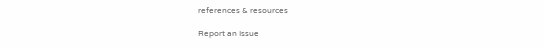references & resources

Report an Issue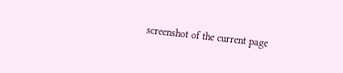screenshot of the current page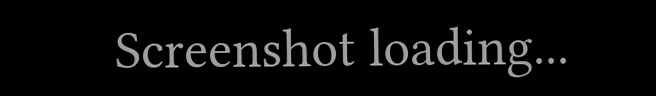Screenshot loading...